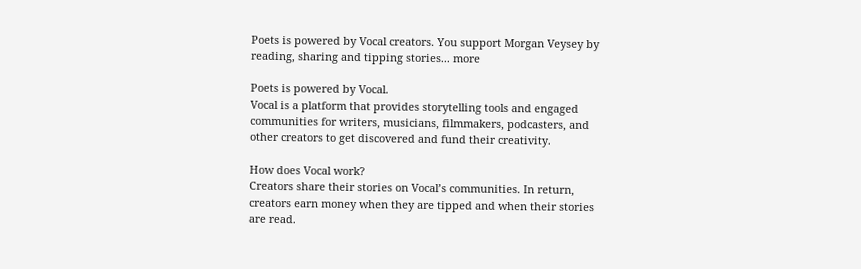Poets is powered by Vocal creators. You support Morgan Veysey by reading, sharing and tipping stories... more

Poets is powered by Vocal.
Vocal is a platform that provides storytelling tools and engaged communities for writers, musicians, filmmakers, podcasters, and other creators to get discovered and fund their creativity.

How does Vocal work?
Creators share their stories on Vocal’s communities. In return, creators earn money when they are tipped and when their stories are read.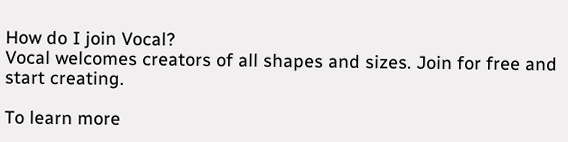How do I join Vocal?
Vocal welcomes creators of all shapes and sizes. Join for free and start creating.

To learn more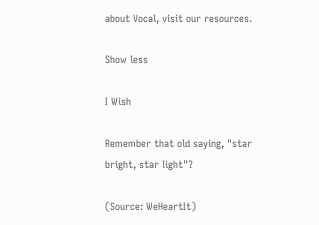about Vocal, visit our resources.

Show less

I Wish

Remember that old saying, "star bright, star light"?

(Source: WeHeartIt)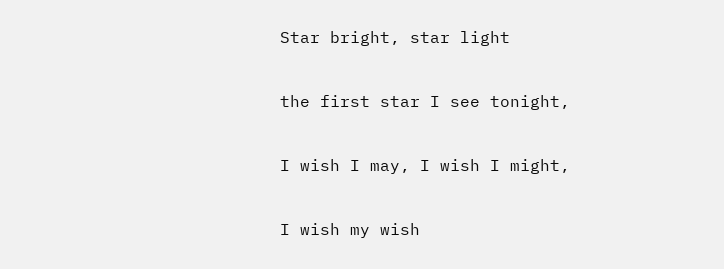Star bright, star light

the first star I see tonight,

I wish I may, I wish I might,

I wish my wish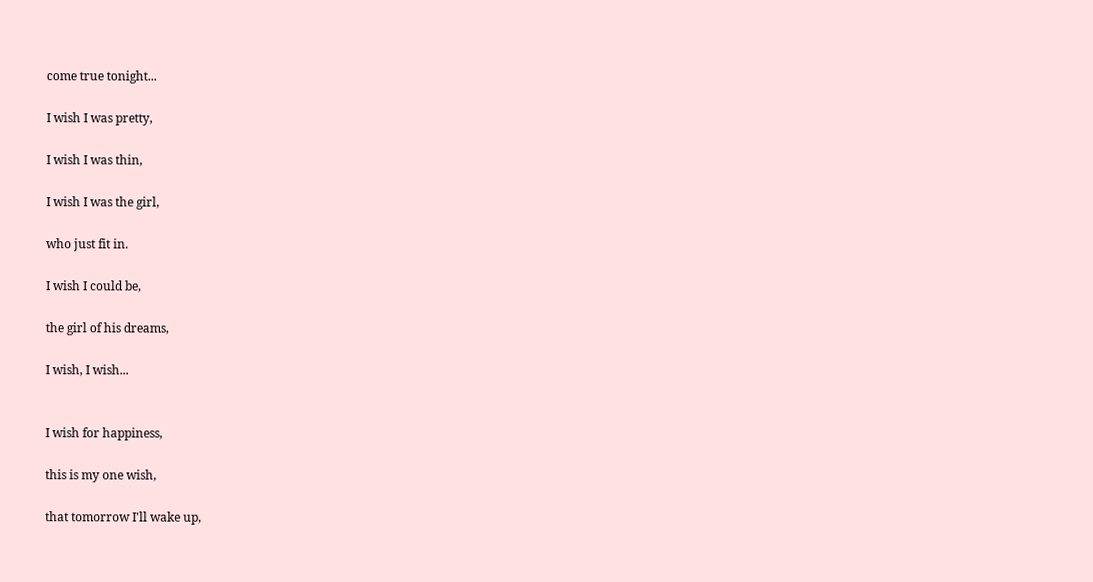come true tonight...

I wish I was pretty,

I wish I was thin,

I wish I was the girl,

who just fit in.

I wish I could be,

the girl of his dreams,

I wish, I wish...


I wish for happiness,

this is my one wish,

that tomorrow I'll wake up,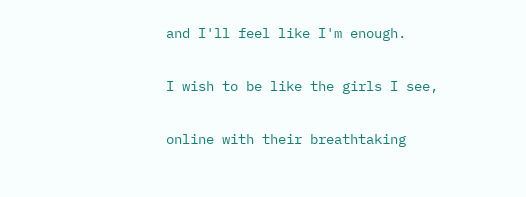and I'll feel like I'm enough.

I wish to be like the girls I see,

online with their breathtaking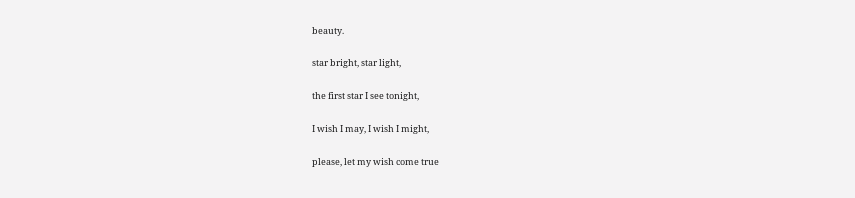beauty.

star bright, star light,

the first star I see tonight,

I wish I may, I wish I might,

please, let my wish come true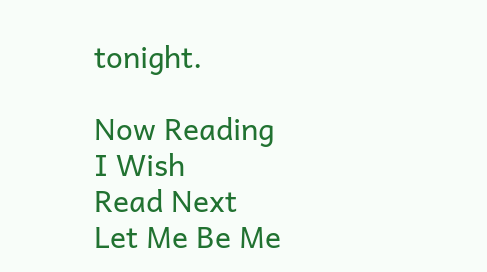tonight.

Now Reading
I Wish
Read Next
Let Me Be Me